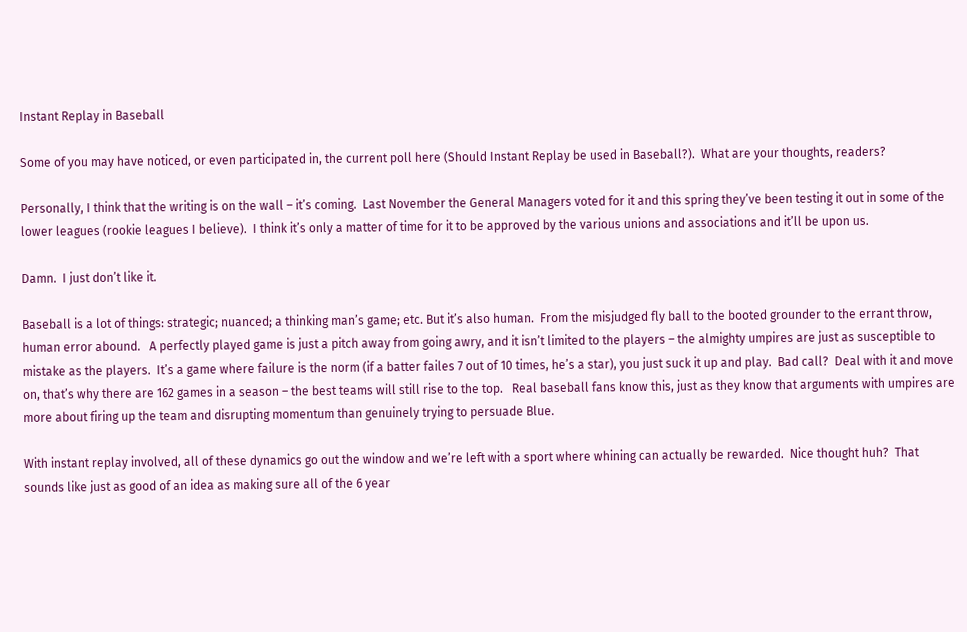Instant Replay in Baseball

Some of you may have noticed, or even participated in, the current poll here (Should Instant Replay be used in Baseball?).  What are your thoughts, readers?

Personally, I think that the writing is on the wall – it’s coming.  Last November the General Managers voted for it and this spring they’ve been testing it out in some of the lower leagues (rookie leagues I believe).  I think it’s only a matter of time for it to be approved by the various unions and associations and it’ll be upon us.

Damn.  I just don’t like it.

Baseball is a lot of things: strategic; nuanced; a thinking man’s game; etc. But it’s also human.  From the misjudged fly ball to the booted grounder to the errant throw, human error abound.   A perfectly played game is just a pitch away from going awry, and it isn’t limited to the players – the almighty umpires are just as susceptible to mistake as the players.  It’s a game where failure is the norm (if a batter failes 7 out of 10 times, he’s a star), you just suck it up and play.  Bad call?  Deal with it and move on, that’s why there are 162 games in a season – the best teams will still rise to the top.   Real baseball fans know this, just as they know that arguments with umpires are more about firing up the team and disrupting momentum than genuinely trying to persuade Blue.

With instant replay involved, all of these dynamics go out the window and we’re left with a sport where whining can actually be rewarded.  Nice thought huh?  That sounds like just as good of an idea as making sure all of the 6 year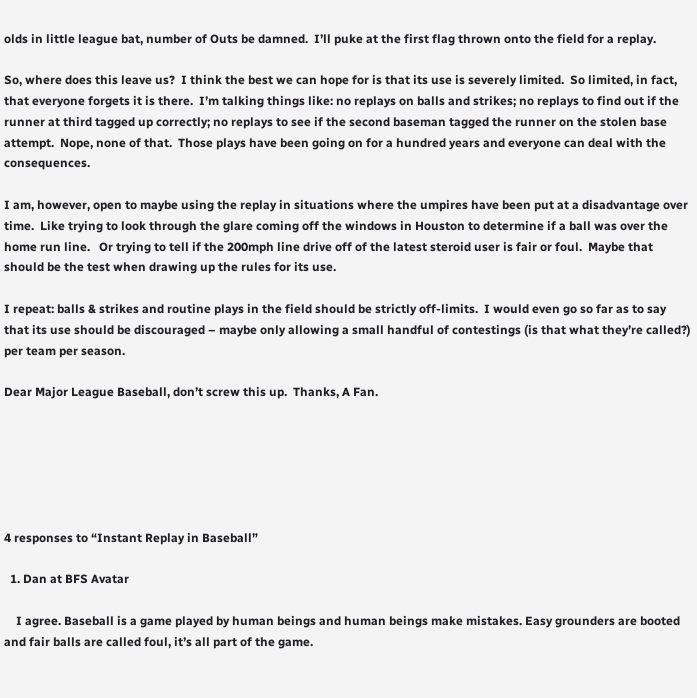olds in little league bat, number of Outs be damned.  I’ll puke at the first flag thrown onto the field for a replay.

So, where does this leave us?  I think the best we can hope for is that its use is severely limited.  So limited, in fact, that everyone forgets it is there.  I’m talking things like: no replays on balls and strikes; no replays to find out if the runner at third tagged up correctly; no replays to see if the second baseman tagged the runner on the stolen base attempt.  Nope, none of that.  Those plays have been going on for a hundred years and everyone can deal with the consequences.

I am, however, open to maybe using the replay in situations where the umpires have been put at a disadvantage over time.  Like trying to look through the glare coming off the windows in Houston to determine if a ball was over the home run line.   Or trying to tell if the 200mph line drive off of the latest steroid user is fair or foul.  Maybe that should be the test when drawing up the rules for its use.

I repeat: balls & strikes and routine plays in the field should be strictly off-limits.  I would even go so far as to say that its use should be discouraged – maybe only allowing a small handful of contestings (is that what they’re called?) per team per season.

Dear Major League Baseball, don’t screw this up.  Thanks, A Fan.






4 responses to “Instant Replay in Baseball”

  1. Dan at BFS Avatar

    I agree. Baseball is a game played by human beings and human beings make mistakes. Easy grounders are booted and fair balls are called foul, it’s all part of the game.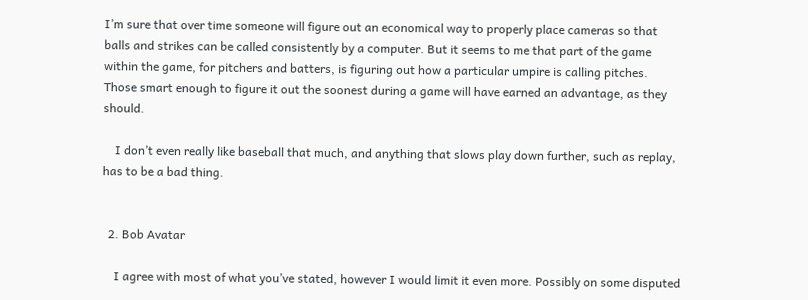I’m sure that over time someone will figure out an economical way to properly place cameras so that balls and strikes can be called consistently by a computer. But it seems to me that part of the game within the game, for pitchers and batters, is figuring out how a particular umpire is calling pitches. Those smart enough to figure it out the soonest during a game will have earned an advantage, as they should.

    I don’t even really like baseball that much, and anything that slows play down further, such as replay, has to be a bad thing.


  2. Bob Avatar

    I agree with most of what you’ve stated, however I would limit it even more. Possibly on some disputed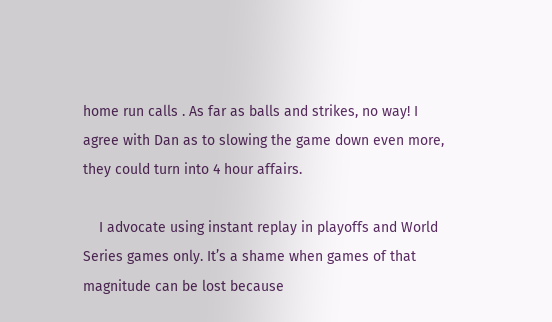home run calls . As far as balls and strikes, no way! I agree with Dan as to slowing the game down even more, they could turn into 4 hour affairs.

    I advocate using instant replay in playoffs and World Series games only. It’s a shame when games of that magnitude can be lost because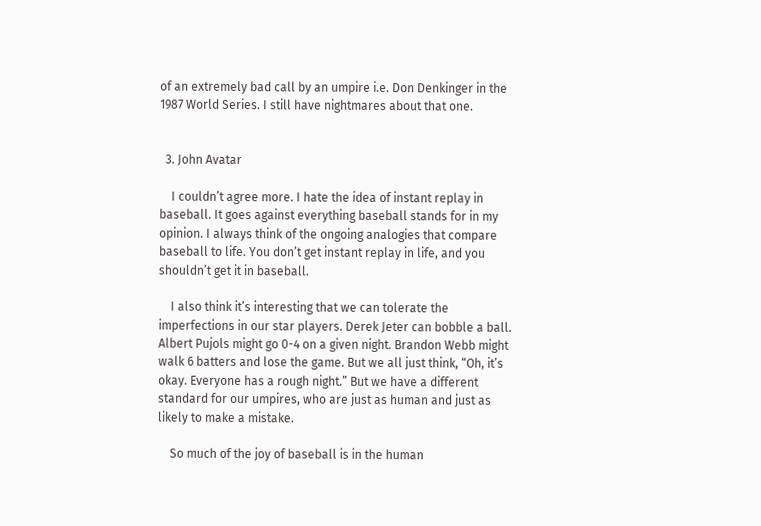of an extremely bad call by an umpire i.e. Don Denkinger in the 1987 World Series. I still have nightmares about that one.


  3. John Avatar

    I couldn’t agree more. I hate the idea of instant replay in baseball. It goes against everything baseball stands for in my opinion. I always think of the ongoing analogies that compare baseball to life. You don’t get instant replay in life, and you shouldn’t get it in baseball.

    I also think it’s interesting that we can tolerate the imperfections in our star players. Derek Jeter can bobble a ball. Albert Pujols might go 0-4 on a given night. Brandon Webb might walk 6 batters and lose the game. But we all just think, “Oh, it’s okay. Everyone has a rough night.” But we have a different standard for our umpires, who are just as human and just as likely to make a mistake.

    So much of the joy of baseball is in the human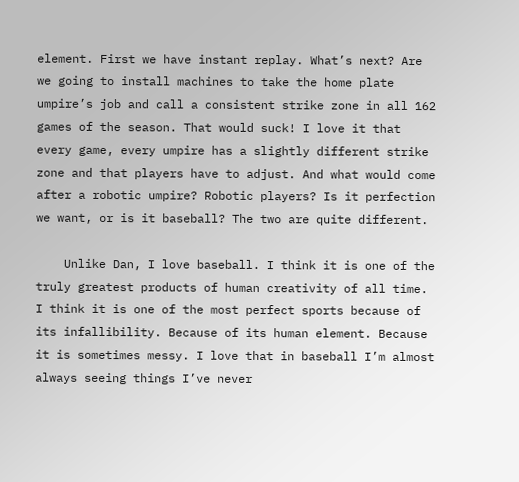element. First we have instant replay. What’s next? Are we going to install machines to take the home plate umpire’s job and call a consistent strike zone in all 162 games of the season. That would suck! I love it that every game, every umpire has a slightly different strike zone and that players have to adjust. And what would come after a robotic umpire? Robotic players? Is it perfection we want, or is it baseball? The two are quite different.

    Unlike Dan, I love baseball. I think it is one of the truly greatest products of human creativity of all time. I think it is one of the most perfect sports because of its infallibility. Because of its human element. Because it is sometimes messy. I love that in baseball I’m almost always seeing things I’ve never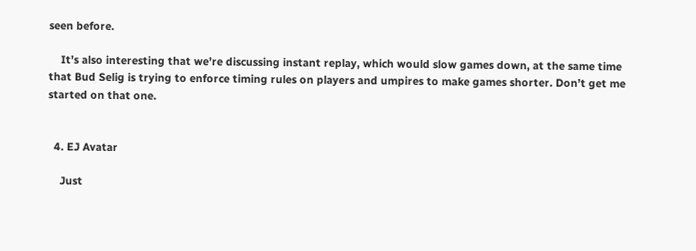seen before.

    It’s also interesting that we’re discussing instant replay, which would slow games down, at the same time that Bud Selig is trying to enforce timing rules on players and umpires to make games shorter. Don’t get me started on that one.


  4. EJ Avatar

    Just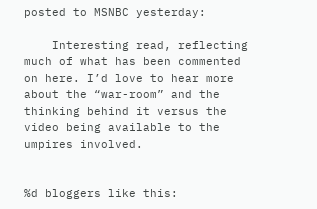posted to MSNBC yesterday:

    Interesting read, reflecting much of what has been commented on here. I’d love to hear more about the “war-room” and the thinking behind it versus the video being available to the umpires involved.


%d bloggers like this: